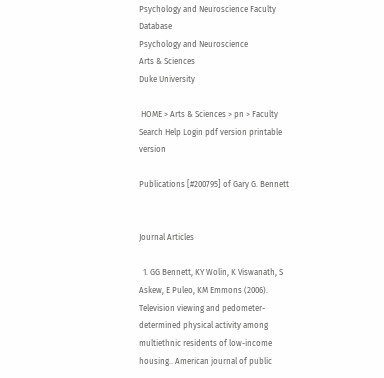Psychology and Neuroscience Faculty Database
Psychology and Neuroscience
Arts & Sciences
Duke University

 HOME > Arts & Sciences > pn > Faculty    Search Help Login pdf version printable version

Publications [#200795] of Gary G. Bennett


Journal Articles

  1. GG Bennett, KY Wolin, K Viswanath, S Askew, E Puleo, KM Emmons (2006). Television viewing and pedometer-determined physical activity among multiethnic residents of low-income housing.. American journal of public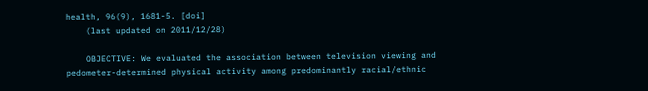health, 96(9), 1681-5. [doi]
    (last updated on 2011/12/28)

    OBJECTIVE: We evaluated the association between television viewing and pedometer-determined physical activity among predominantly racial/ethnic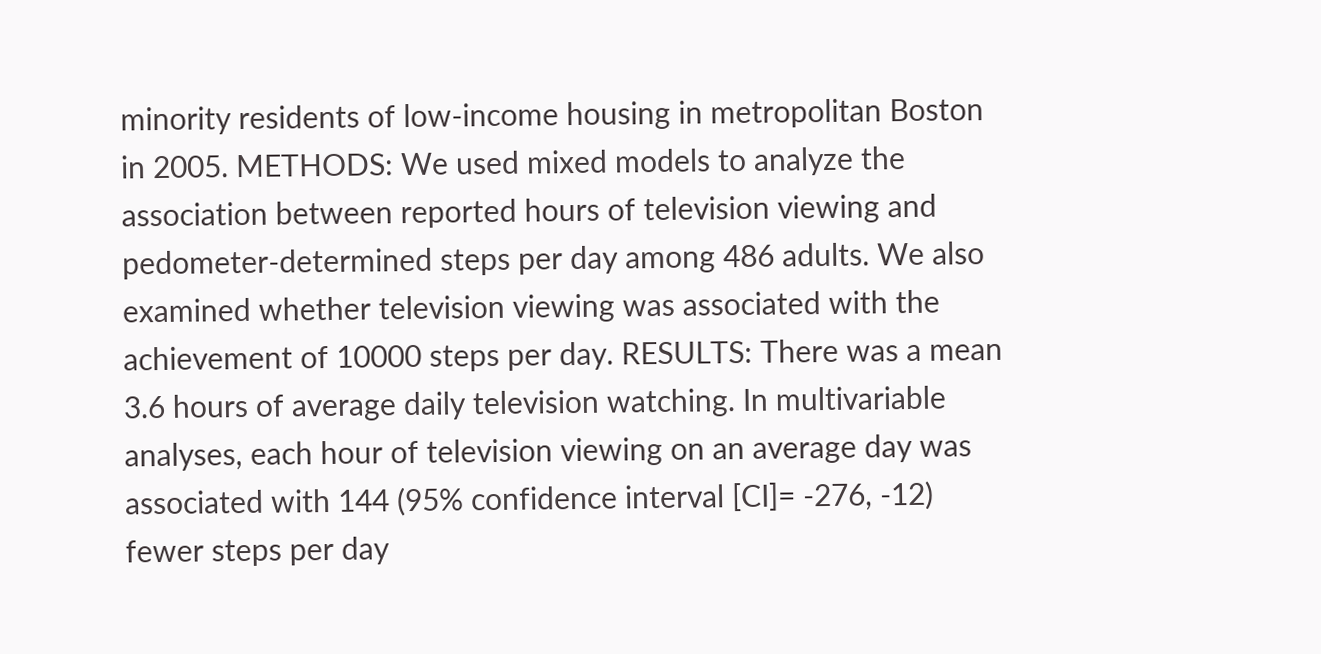minority residents of low-income housing in metropolitan Boston in 2005. METHODS: We used mixed models to analyze the association between reported hours of television viewing and pedometer-determined steps per day among 486 adults. We also examined whether television viewing was associated with the achievement of 10000 steps per day. RESULTS: There was a mean 3.6 hours of average daily television watching. In multivariable analyses, each hour of television viewing on an average day was associated with 144 (95% confidence interval [CI]= -276, -12) fewer steps per day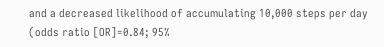and a decreased likelihood of accumulating 10,000 steps per day (odds ratio [OR]=0.84; 95%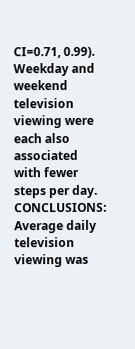CI=0.71, 0.99). Weekday and weekend television viewing were each also associated with fewer steps per day. CONCLUSIONS: Average daily television viewing was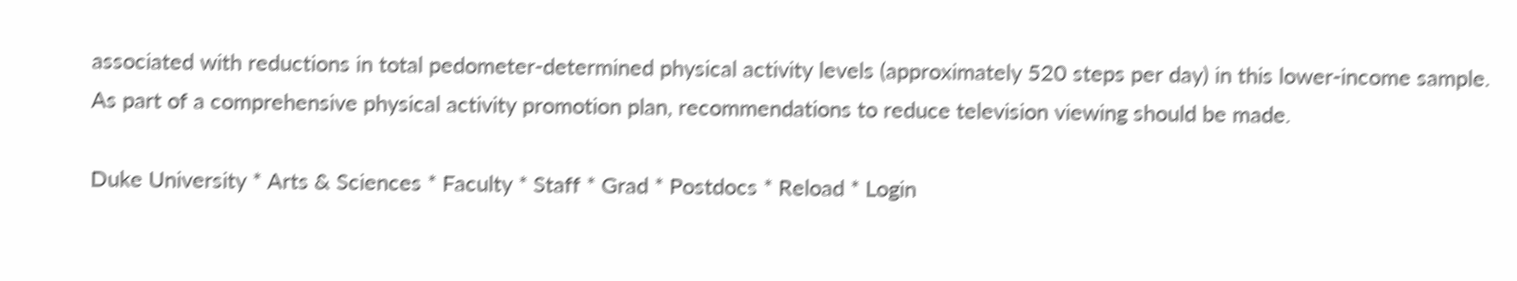associated with reductions in total pedometer-determined physical activity levels (approximately 520 steps per day) in this lower-income sample. As part of a comprehensive physical activity promotion plan, recommendations to reduce television viewing should be made.

Duke University * Arts & Sciences * Faculty * Staff * Grad * Postdocs * Reload * Login